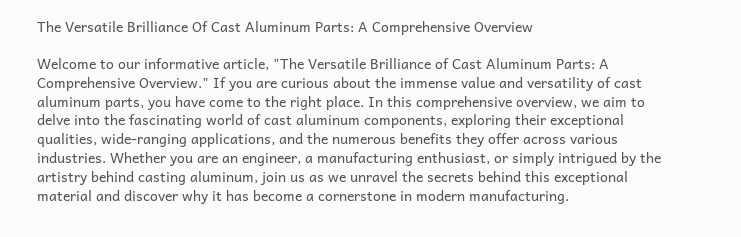The Versatile Brilliance Of Cast Aluminum Parts: A Comprehensive Overview

Welcome to our informative article, "The Versatile Brilliance of Cast Aluminum Parts: A Comprehensive Overview." If you are curious about the immense value and versatility of cast aluminum parts, you have come to the right place. In this comprehensive overview, we aim to delve into the fascinating world of cast aluminum components, exploring their exceptional qualities, wide-ranging applications, and the numerous benefits they offer across various industries. Whether you are an engineer, a manufacturing enthusiast, or simply intrigued by the artistry behind casting aluminum, join us as we unravel the secrets behind this exceptional material and discover why it has become a cornerstone in modern manufacturing.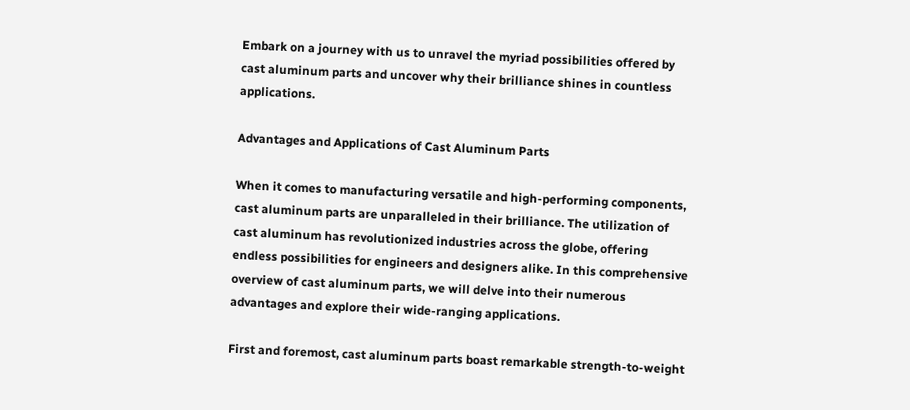Embark on a journey with us to unravel the myriad possibilities offered by cast aluminum parts and uncover why their brilliance shines in countless applications.

Advantages and Applications of Cast Aluminum Parts

When it comes to manufacturing versatile and high-performing components, cast aluminum parts are unparalleled in their brilliance. The utilization of cast aluminum has revolutionized industries across the globe, offering endless possibilities for engineers and designers alike. In this comprehensive overview of cast aluminum parts, we will delve into their numerous advantages and explore their wide-ranging applications.

First and foremost, cast aluminum parts boast remarkable strength-to-weight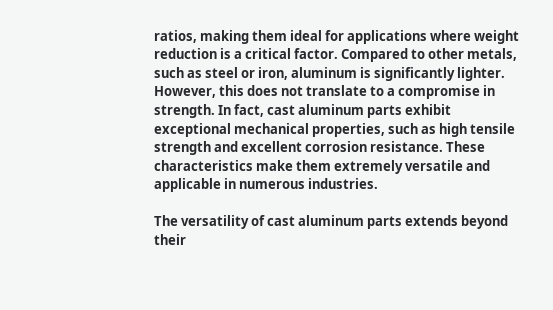ratios, making them ideal for applications where weight reduction is a critical factor. Compared to other metals, such as steel or iron, aluminum is significantly lighter. However, this does not translate to a compromise in strength. In fact, cast aluminum parts exhibit exceptional mechanical properties, such as high tensile strength and excellent corrosion resistance. These characteristics make them extremely versatile and applicable in numerous industries.

The versatility of cast aluminum parts extends beyond their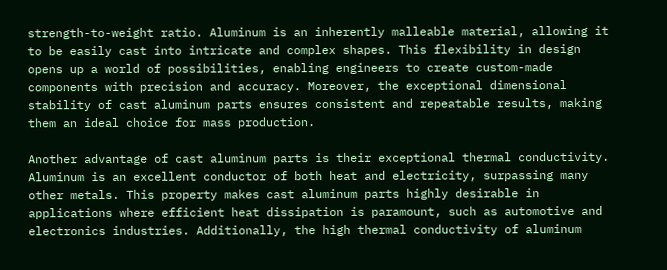strength-to-weight ratio. Aluminum is an inherently malleable material, allowing it to be easily cast into intricate and complex shapes. This flexibility in design opens up a world of possibilities, enabling engineers to create custom-made components with precision and accuracy. Moreover, the exceptional dimensional stability of cast aluminum parts ensures consistent and repeatable results, making them an ideal choice for mass production.

Another advantage of cast aluminum parts is their exceptional thermal conductivity. Aluminum is an excellent conductor of both heat and electricity, surpassing many other metals. This property makes cast aluminum parts highly desirable in applications where efficient heat dissipation is paramount, such as automotive and electronics industries. Additionally, the high thermal conductivity of aluminum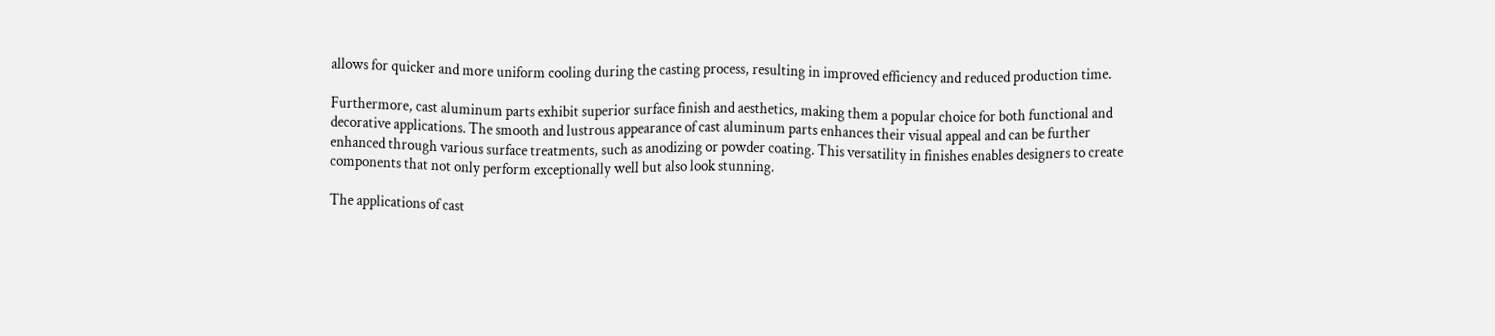allows for quicker and more uniform cooling during the casting process, resulting in improved efficiency and reduced production time.

Furthermore, cast aluminum parts exhibit superior surface finish and aesthetics, making them a popular choice for both functional and decorative applications. The smooth and lustrous appearance of cast aluminum parts enhances their visual appeal and can be further enhanced through various surface treatments, such as anodizing or powder coating. This versatility in finishes enables designers to create components that not only perform exceptionally well but also look stunning.

The applications of cast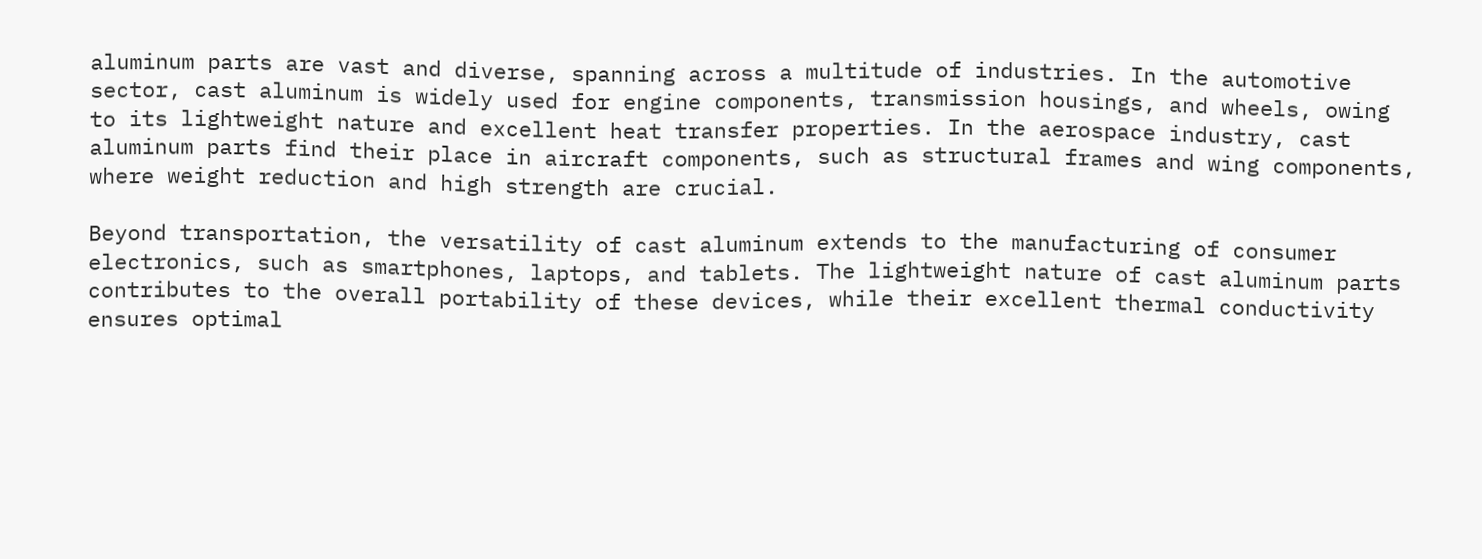aluminum parts are vast and diverse, spanning across a multitude of industries. In the automotive sector, cast aluminum is widely used for engine components, transmission housings, and wheels, owing to its lightweight nature and excellent heat transfer properties. In the aerospace industry, cast aluminum parts find their place in aircraft components, such as structural frames and wing components, where weight reduction and high strength are crucial.

Beyond transportation, the versatility of cast aluminum extends to the manufacturing of consumer electronics, such as smartphones, laptops, and tablets. The lightweight nature of cast aluminum parts contributes to the overall portability of these devices, while their excellent thermal conductivity ensures optimal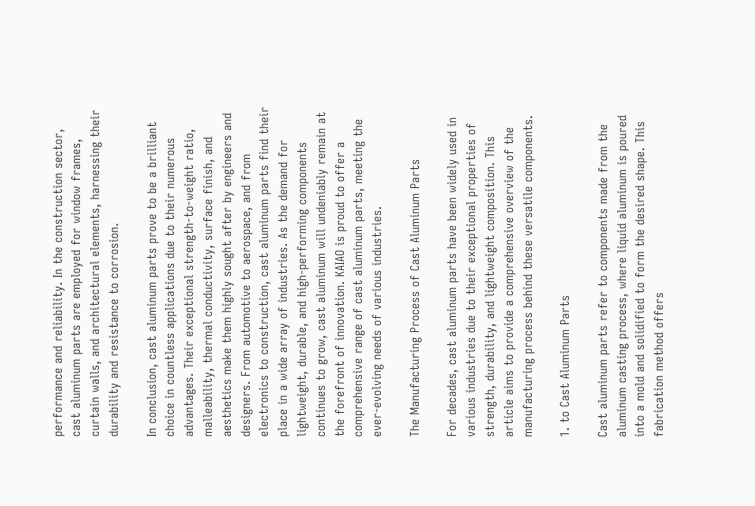performance and reliability. In the construction sector, cast aluminum parts are employed for window frames, curtain walls, and architectural elements, harnessing their durability and resistance to corrosion.

In conclusion, cast aluminum parts prove to be a brilliant choice in countless applications due to their numerous advantages. Their exceptional strength-to-weight ratio, malleability, thermal conductivity, surface finish, and aesthetics make them highly sought after by engineers and designers. From automotive to aerospace, and from electronics to construction, cast aluminum parts find their place in a wide array of industries. As the demand for lightweight, durable, and high-performing components continues to grow, cast aluminum will undeniably remain at the forefront of innovation. KAIAO is proud to offer a comprehensive range of cast aluminum parts, meeting the ever-evolving needs of various industries.

The Manufacturing Process of Cast Aluminum Parts

For decades, cast aluminum parts have been widely used in various industries due to their exceptional properties of strength, durability, and lightweight composition. This article aims to provide a comprehensive overview of the manufacturing process behind these versatile components.

1. to Cast Aluminum Parts

Cast aluminum parts refer to components made from the aluminum casting process, where liquid aluminum is poured into a mold and solidified to form the desired shape. This fabrication method offers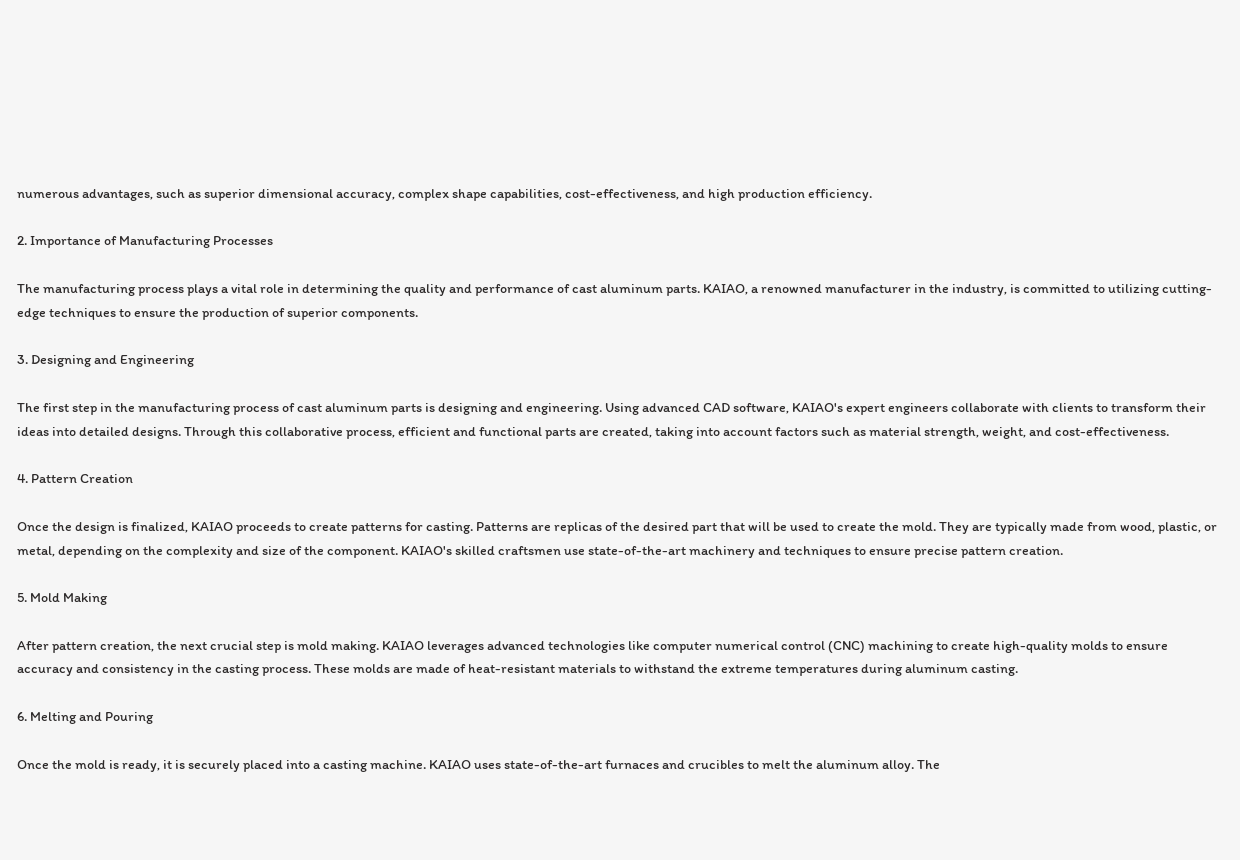numerous advantages, such as superior dimensional accuracy, complex shape capabilities, cost-effectiveness, and high production efficiency.

2. Importance of Manufacturing Processes

The manufacturing process plays a vital role in determining the quality and performance of cast aluminum parts. KAIAO, a renowned manufacturer in the industry, is committed to utilizing cutting-edge techniques to ensure the production of superior components.

3. Designing and Engineering

The first step in the manufacturing process of cast aluminum parts is designing and engineering. Using advanced CAD software, KAIAO's expert engineers collaborate with clients to transform their ideas into detailed designs. Through this collaborative process, efficient and functional parts are created, taking into account factors such as material strength, weight, and cost-effectiveness.

4. Pattern Creation

Once the design is finalized, KAIAO proceeds to create patterns for casting. Patterns are replicas of the desired part that will be used to create the mold. They are typically made from wood, plastic, or metal, depending on the complexity and size of the component. KAIAO's skilled craftsmen use state-of-the-art machinery and techniques to ensure precise pattern creation.

5. Mold Making

After pattern creation, the next crucial step is mold making. KAIAO leverages advanced technologies like computer numerical control (CNC) machining to create high-quality molds to ensure accuracy and consistency in the casting process. These molds are made of heat-resistant materials to withstand the extreme temperatures during aluminum casting.

6. Melting and Pouring

Once the mold is ready, it is securely placed into a casting machine. KAIAO uses state-of-the-art furnaces and crucibles to melt the aluminum alloy. The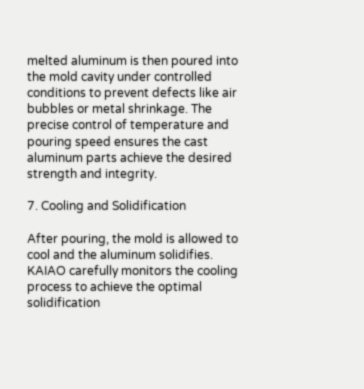melted aluminum is then poured into the mold cavity under controlled conditions to prevent defects like air bubbles or metal shrinkage. The precise control of temperature and pouring speed ensures the cast aluminum parts achieve the desired strength and integrity.

7. Cooling and Solidification

After pouring, the mold is allowed to cool and the aluminum solidifies. KAIAO carefully monitors the cooling process to achieve the optimal solidification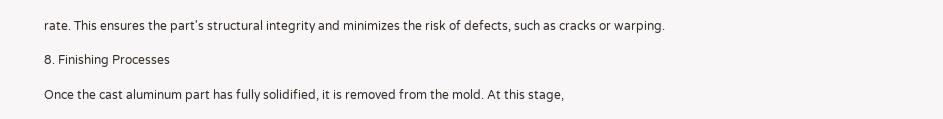rate. This ensures the part's structural integrity and minimizes the risk of defects, such as cracks or warping.

8. Finishing Processes

Once the cast aluminum part has fully solidified, it is removed from the mold. At this stage,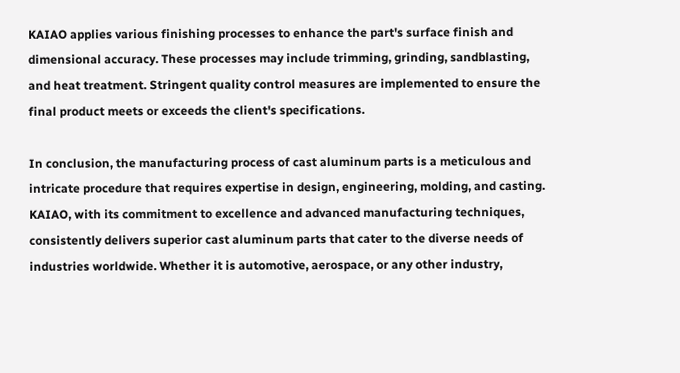KAIAO applies various finishing processes to enhance the part's surface finish and dimensional accuracy. These processes may include trimming, grinding, sandblasting, and heat treatment. Stringent quality control measures are implemented to ensure the final product meets or exceeds the client's specifications.

In conclusion, the manufacturing process of cast aluminum parts is a meticulous and intricate procedure that requires expertise in design, engineering, molding, and casting. KAIAO, with its commitment to excellence and advanced manufacturing techniques, consistently delivers superior cast aluminum parts that cater to the diverse needs of industries worldwide. Whether it is automotive, aerospace, or any other industry,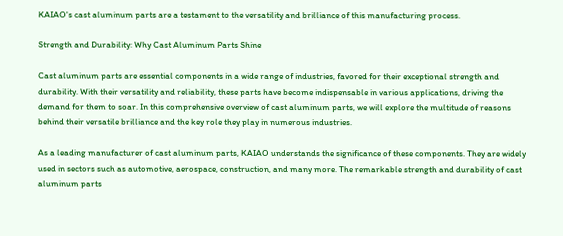KAIAO's cast aluminum parts are a testament to the versatility and brilliance of this manufacturing process.

Strength and Durability: Why Cast Aluminum Parts Shine

Cast aluminum parts are essential components in a wide range of industries, favored for their exceptional strength and durability. With their versatility and reliability, these parts have become indispensable in various applications, driving the demand for them to soar. In this comprehensive overview of cast aluminum parts, we will explore the multitude of reasons behind their versatile brilliance and the key role they play in numerous industries.

As a leading manufacturer of cast aluminum parts, KAIAO understands the significance of these components. They are widely used in sectors such as automotive, aerospace, construction, and many more. The remarkable strength and durability of cast aluminum parts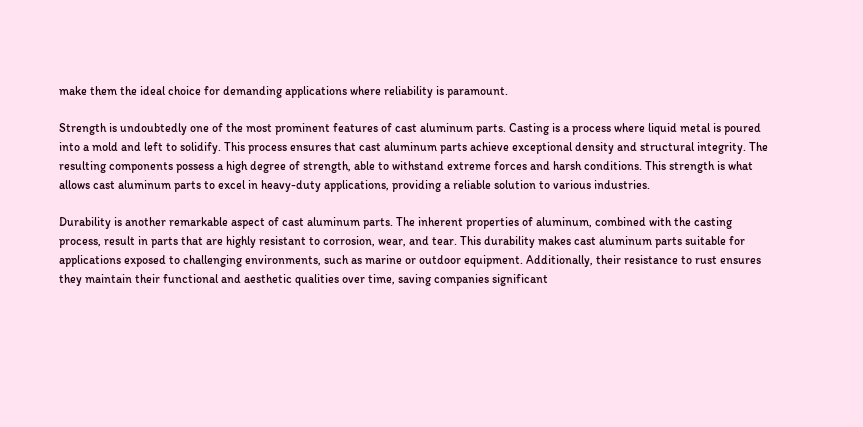make them the ideal choice for demanding applications where reliability is paramount.

Strength is undoubtedly one of the most prominent features of cast aluminum parts. Casting is a process where liquid metal is poured into a mold and left to solidify. This process ensures that cast aluminum parts achieve exceptional density and structural integrity. The resulting components possess a high degree of strength, able to withstand extreme forces and harsh conditions. This strength is what allows cast aluminum parts to excel in heavy-duty applications, providing a reliable solution to various industries.

Durability is another remarkable aspect of cast aluminum parts. The inherent properties of aluminum, combined with the casting process, result in parts that are highly resistant to corrosion, wear, and tear. This durability makes cast aluminum parts suitable for applications exposed to challenging environments, such as marine or outdoor equipment. Additionally, their resistance to rust ensures they maintain their functional and aesthetic qualities over time, saving companies significant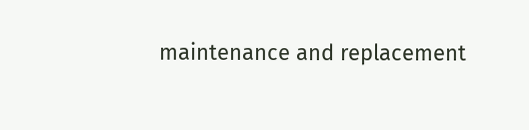maintenance and replacement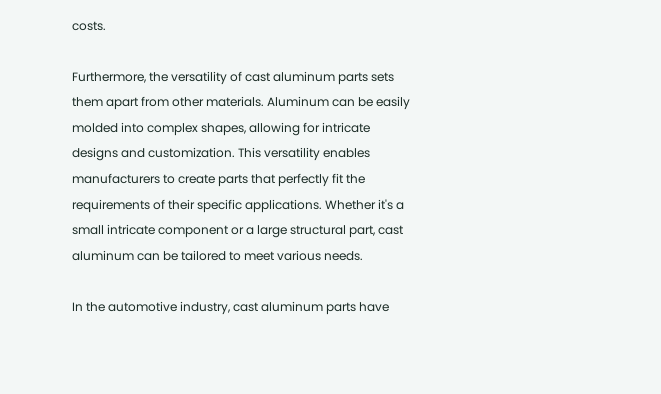costs.

Furthermore, the versatility of cast aluminum parts sets them apart from other materials. Aluminum can be easily molded into complex shapes, allowing for intricate designs and customization. This versatility enables manufacturers to create parts that perfectly fit the requirements of their specific applications. Whether it's a small intricate component or a large structural part, cast aluminum can be tailored to meet various needs.

In the automotive industry, cast aluminum parts have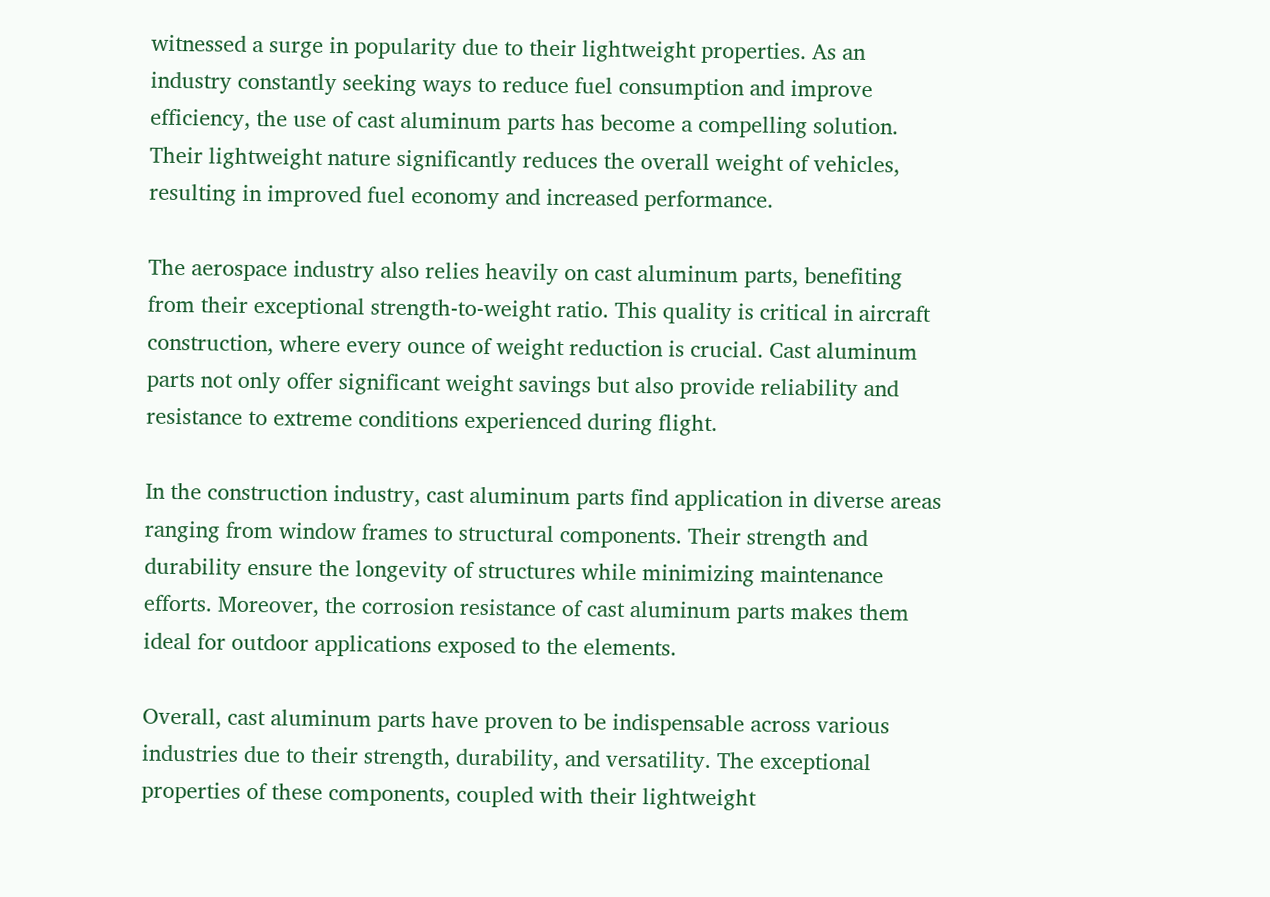witnessed a surge in popularity due to their lightweight properties. As an industry constantly seeking ways to reduce fuel consumption and improve efficiency, the use of cast aluminum parts has become a compelling solution. Their lightweight nature significantly reduces the overall weight of vehicles, resulting in improved fuel economy and increased performance.

The aerospace industry also relies heavily on cast aluminum parts, benefiting from their exceptional strength-to-weight ratio. This quality is critical in aircraft construction, where every ounce of weight reduction is crucial. Cast aluminum parts not only offer significant weight savings but also provide reliability and resistance to extreme conditions experienced during flight.

In the construction industry, cast aluminum parts find application in diverse areas ranging from window frames to structural components. Their strength and durability ensure the longevity of structures while minimizing maintenance efforts. Moreover, the corrosion resistance of cast aluminum parts makes them ideal for outdoor applications exposed to the elements.

Overall, cast aluminum parts have proven to be indispensable across various industries due to their strength, durability, and versatility. The exceptional properties of these components, coupled with their lightweight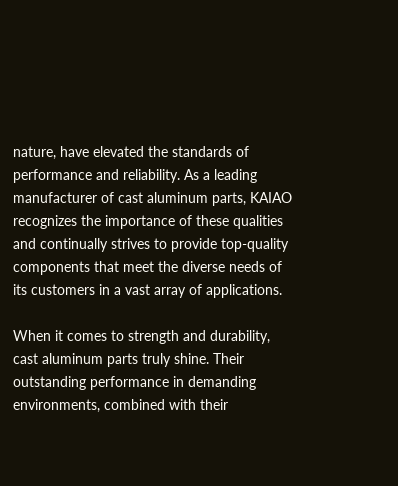nature, have elevated the standards of performance and reliability. As a leading manufacturer of cast aluminum parts, KAIAO recognizes the importance of these qualities and continually strives to provide top-quality components that meet the diverse needs of its customers in a vast array of applications.

When it comes to strength and durability, cast aluminum parts truly shine. Their outstanding performance in demanding environments, combined with their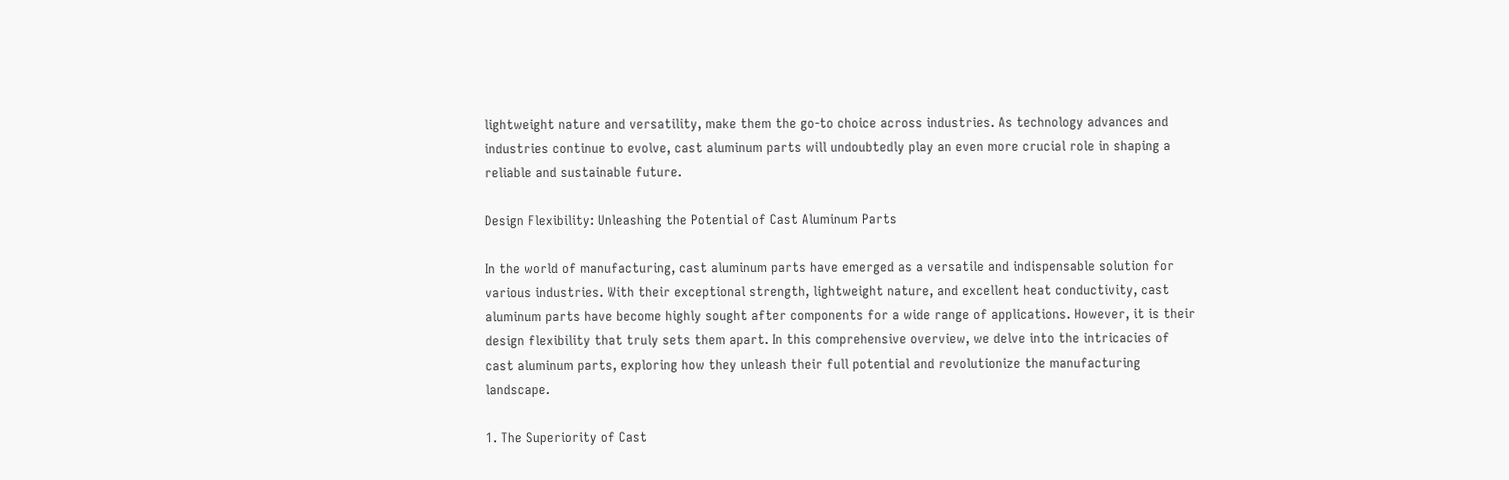lightweight nature and versatility, make them the go-to choice across industries. As technology advances and industries continue to evolve, cast aluminum parts will undoubtedly play an even more crucial role in shaping a reliable and sustainable future.

Design Flexibility: Unleashing the Potential of Cast Aluminum Parts

In the world of manufacturing, cast aluminum parts have emerged as a versatile and indispensable solution for various industries. With their exceptional strength, lightweight nature, and excellent heat conductivity, cast aluminum parts have become highly sought after components for a wide range of applications. However, it is their design flexibility that truly sets them apart. In this comprehensive overview, we delve into the intricacies of cast aluminum parts, exploring how they unleash their full potential and revolutionize the manufacturing landscape.

1. The Superiority of Cast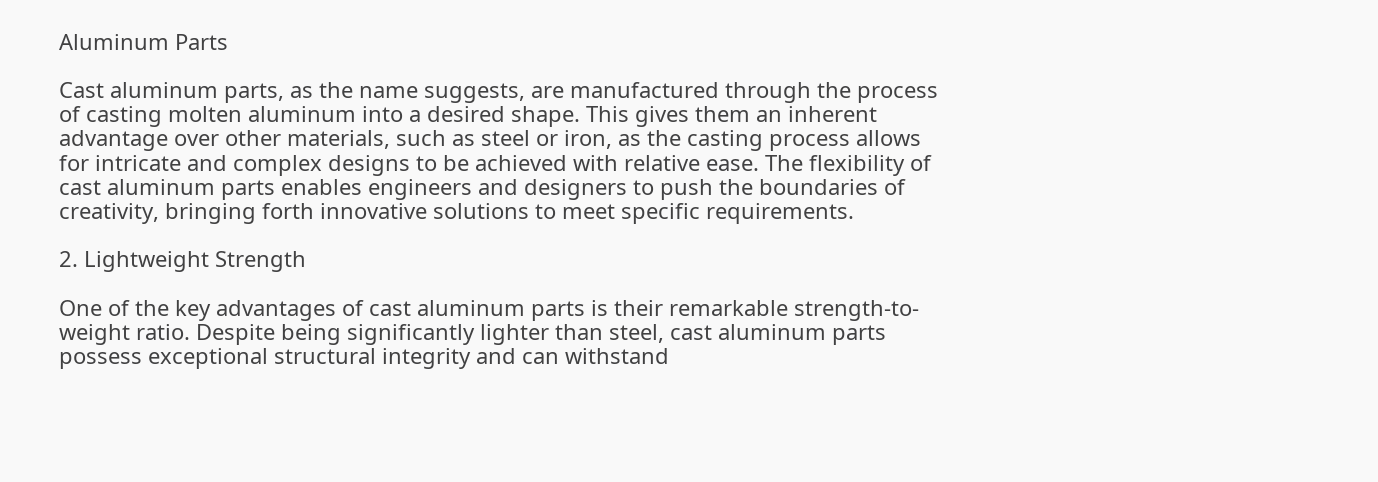Aluminum Parts

Cast aluminum parts, as the name suggests, are manufactured through the process of casting molten aluminum into a desired shape. This gives them an inherent advantage over other materials, such as steel or iron, as the casting process allows for intricate and complex designs to be achieved with relative ease. The flexibility of cast aluminum parts enables engineers and designers to push the boundaries of creativity, bringing forth innovative solutions to meet specific requirements.

2. Lightweight Strength

One of the key advantages of cast aluminum parts is their remarkable strength-to-weight ratio. Despite being significantly lighter than steel, cast aluminum parts possess exceptional structural integrity and can withstand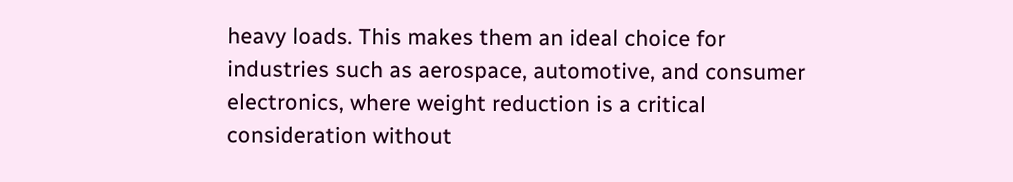heavy loads. This makes them an ideal choice for industries such as aerospace, automotive, and consumer electronics, where weight reduction is a critical consideration without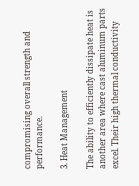compromising overall strength and performance.

3. Heat Management

The ability to efficiently dissipate heat is another area where cast aluminum parts excel. Their high thermal conductivity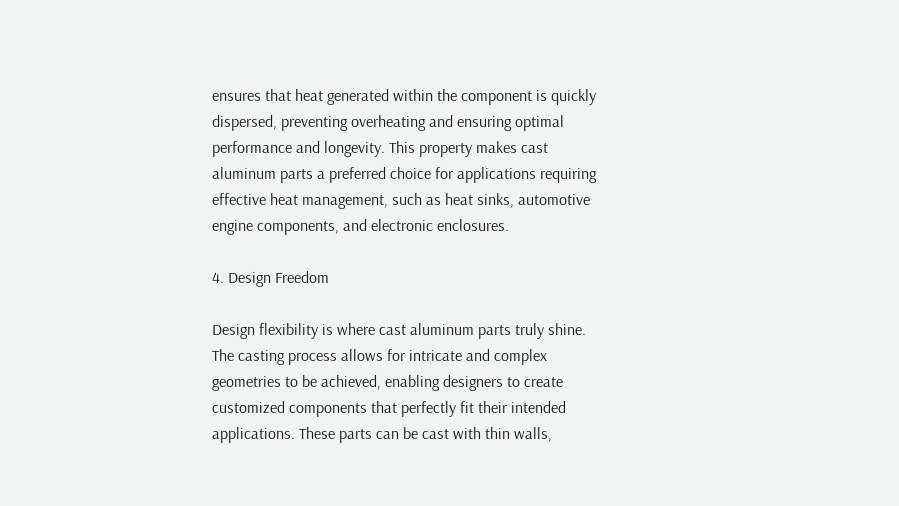ensures that heat generated within the component is quickly dispersed, preventing overheating and ensuring optimal performance and longevity. This property makes cast aluminum parts a preferred choice for applications requiring effective heat management, such as heat sinks, automotive engine components, and electronic enclosures.

4. Design Freedom

Design flexibility is where cast aluminum parts truly shine. The casting process allows for intricate and complex geometries to be achieved, enabling designers to create customized components that perfectly fit their intended applications. These parts can be cast with thin walls,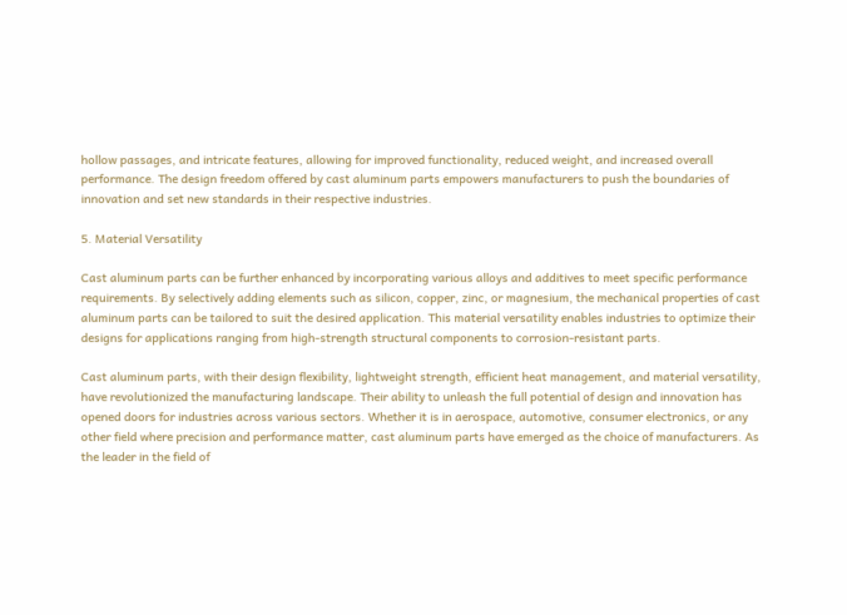hollow passages, and intricate features, allowing for improved functionality, reduced weight, and increased overall performance. The design freedom offered by cast aluminum parts empowers manufacturers to push the boundaries of innovation and set new standards in their respective industries.

5. Material Versatility

Cast aluminum parts can be further enhanced by incorporating various alloys and additives to meet specific performance requirements. By selectively adding elements such as silicon, copper, zinc, or magnesium, the mechanical properties of cast aluminum parts can be tailored to suit the desired application. This material versatility enables industries to optimize their designs for applications ranging from high-strength structural components to corrosion-resistant parts.

Cast aluminum parts, with their design flexibility, lightweight strength, efficient heat management, and material versatility, have revolutionized the manufacturing landscape. Their ability to unleash the full potential of design and innovation has opened doors for industries across various sectors. Whether it is in aerospace, automotive, consumer electronics, or any other field where precision and performance matter, cast aluminum parts have emerged as the choice of manufacturers. As the leader in the field of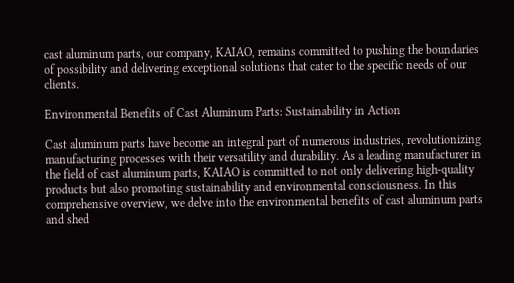cast aluminum parts, our company, KAIAO, remains committed to pushing the boundaries of possibility and delivering exceptional solutions that cater to the specific needs of our clients.

Environmental Benefits of Cast Aluminum Parts: Sustainability in Action

Cast aluminum parts have become an integral part of numerous industries, revolutionizing manufacturing processes with their versatility and durability. As a leading manufacturer in the field of cast aluminum parts, KAIAO is committed to not only delivering high-quality products but also promoting sustainability and environmental consciousness. In this comprehensive overview, we delve into the environmental benefits of cast aluminum parts and shed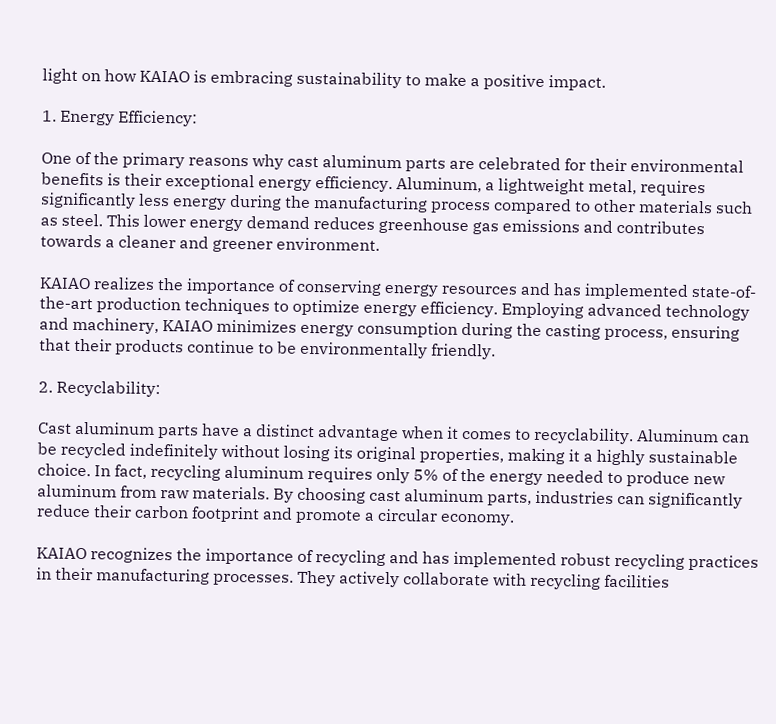light on how KAIAO is embracing sustainability to make a positive impact.

1. Energy Efficiency:

One of the primary reasons why cast aluminum parts are celebrated for their environmental benefits is their exceptional energy efficiency. Aluminum, a lightweight metal, requires significantly less energy during the manufacturing process compared to other materials such as steel. This lower energy demand reduces greenhouse gas emissions and contributes towards a cleaner and greener environment.

KAIAO realizes the importance of conserving energy resources and has implemented state-of-the-art production techniques to optimize energy efficiency. Employing advanced technology and machinery, KAIAO minimizes energy consumption during the casting process, ensuring that their products continue to be environmentally friendly.

2. Recyclability:

Cast aluminum parts have a distinct advantage when it comes to recyclability. Aluminum can be recycled indefinitely without losing its original properties, making it a highly sustainable choice. In fact, recycling aluminum requires only 5% of the energy needed to produce new aluminum from raw materials. By choosing cast aluminum parts, industries can significantly reduce their carbon footprint and promote a circular economy.

KAIAO recognizes the importance of recycling and has implemented robust recycling practices in their manufacturing processes. They actively collaborate with recycling facilities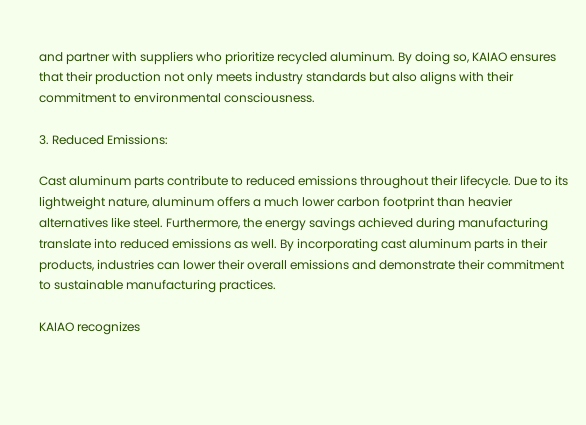and partner with suppliers who prioritize recycled aluminum. By doing so, KAIAO ensures that their production not only meets industry standards but also aligns with their commitment to environmental consciousness.

3. Reduced Emissions:

Cast aluminum parts contribute to reduced emissions throughout their lifecycle. Due to its lightweight nature, aluminum offers a much lower carbon footprint than heavier alternatives like steel. Furthermore, the energy savings achieved during manufacturing translate into reduced emissions as well. By incorporating cast aluminum parts in their products, industries can lower their overall emissions and demonstrate their commitment to sustainable manufacturing practices.

KAIAO recognizes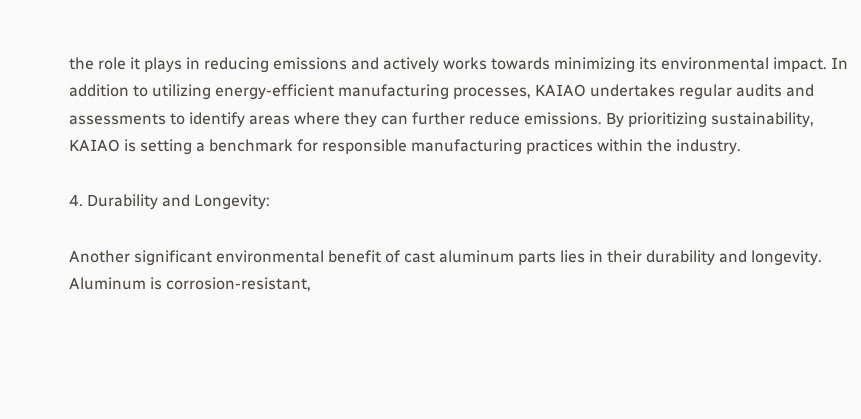the role it plays in reducing emissions and actively works towards minimizing its environmental impact. In addition to utilizing energy-efficient manufacturing processes, KAIAO undertakes regular audits and assessments to identify areas where they can further reduce emissions. By prioritizing sustainability, KAIAO is setting a benchmark for responsible manufacturing practices within the industry.

4. Durability and Longevity:

Another significant environmental benefit of cast aluminum parts lies in their durability and longevity. Aluminum is corrosion-resistant,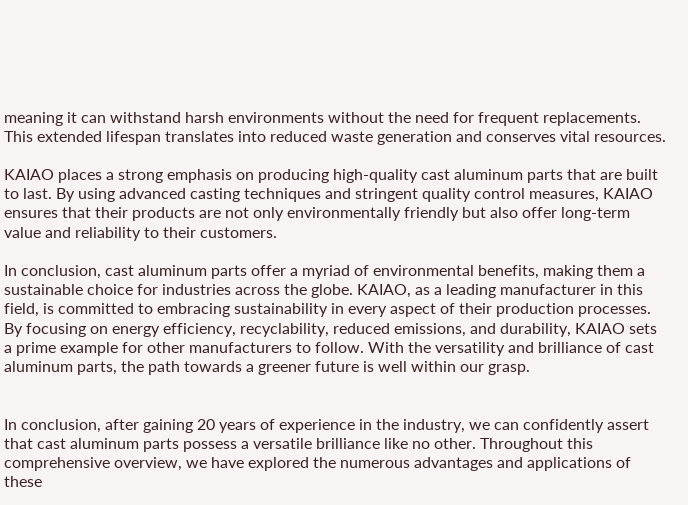meaning it can withstand harsh environments without the need for frequent replacements. This extended lifespan translates into reduced waste generation and conserves vital resources.

KAIAO places a strong emphasis on producing high-quality cast aluminum parts that are built to last. By using advanced casting techniques and stringent quality control measures, KAIAO ensures that their products are not only environmentally friendly but also offer long-term value and reliability to their customers.

In conclusion, cast aluminum parts offer a myriad of environmental benefits, making them a sustainable choice for industries across the globe. KAIAO, as a leading manufacturer in this field, is committed to embracing sustainability in every aspect of their production processes. By focusing on energy efficiency, recyclability, reduced emissions, and durability, KAIAO sets a prime example for other manufacturers to follow. With the versatility and brilliance of cast aluminum parts, the path towards a greener future is well within our grasp.


In conclusion, after gaining 20 years of experience in the industry, we can confidently assert that cast aluminum parts possess a versatile brilliance like no other. Throughout this comprehensive overview, we have explored the numerous advantages and applications of these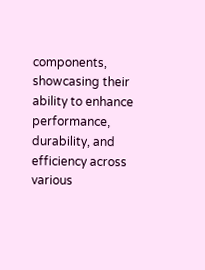components, showcasing their ability to enhance performance, durability, and efficiency across various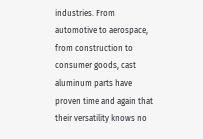industries. From automotive to aerospace, from construction to consumer goods, cast aluminum parts have proven time and again that their versatility knows no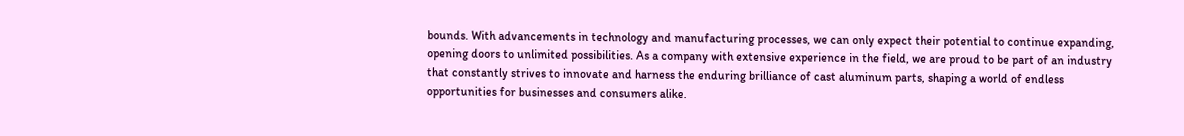bounds. With advancements in technology and manufacturing processes, we can only expect their potential to continue expanding, opening doors to unlimited possibilities. As a company with extensive experience in the field, we are proud to be part of an industry that constantly strives to innovate and harness the enduring brilliance of cast aluminum parts, shaping a world of endless opportunities for businesses and consumers alike.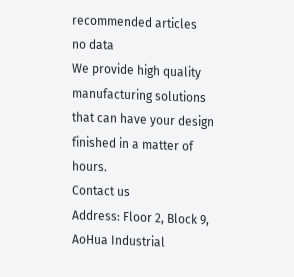recommended articles
no data
We provide high quality manufacturing solutions that can have your design finished in a matter of hours.
Contact us
Address: Floor 2, Block 9, AoHua Industrial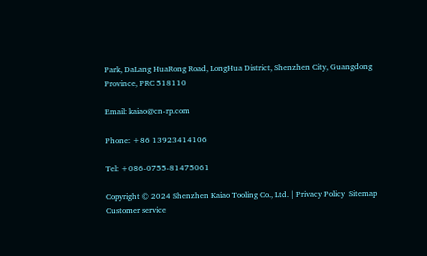Park, DaLang HuaRong Road, LongHua District, Shenzhen City, Guangdong Province, PRC 518110

Email: kaiao@cn-rp.com

Phone: +86 13923414106

Tel: +086-0755-81475061

Copyright © 2024 Shenzhen Kaiao Tooling Co., Ltd. | Privacy Policy  Sitemap
Customer service